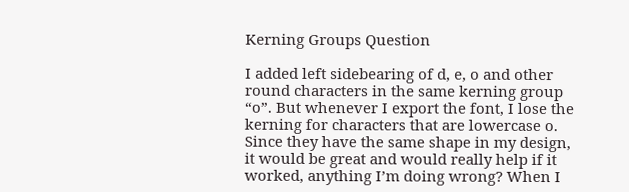Kerning Groups Question

I added left sidebearing of d, e, o and other round characters in the same kerning group “o”. But whenever I export the font, I lose the kerning for characters that are lowercase o. Since they have the same shape in my design, it would be great and would really help if it worked, anything I’m doing wrong? When I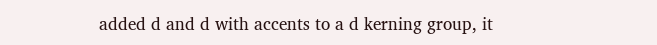added d and d with accents to a d kerning group, it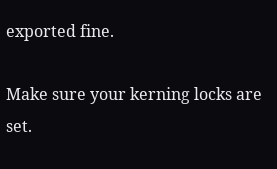exported fine.

Make sure your kerning locks are set.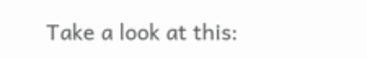Take a look at this: